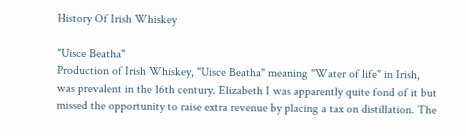History Of Irish Whiskey

"Uisce Beatha"
Production of Irish Whiskey, "Uisce Beatha" meaning "Water of life" in Irish, was prevalent in the 16th century. Elizabeth I was apparently quite fond of it but missed the opportunity to raise extra revenue by placing a tax on distillation. The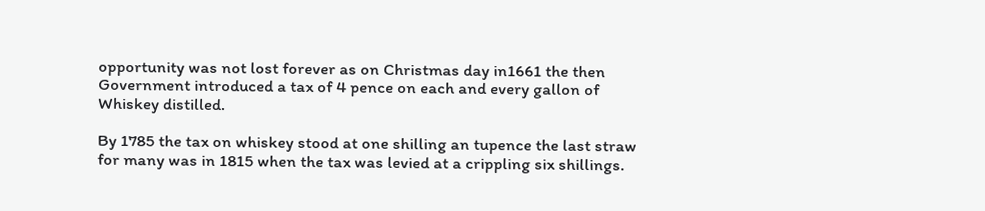opportunity was not lost forever as on Christmas day in1661 the then Government introduced a tax of 4 pence on each and every gallon of Whiskey distilled.

By 1785 the tax on whiskey stood at one shilling an tupence the last straw for many was in 1815 when the tax was levied at a crippling six shillings.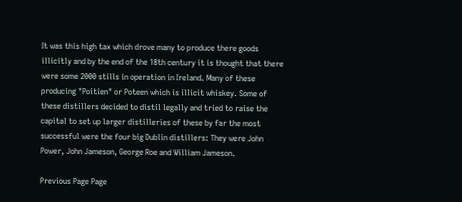It was this high tax which drove many to produce there goods illicitly and by the end of the 18th century it is thought that there were some 2000 stills in operation in Ireland. Many of these producing "Poitien" or Poteen which is illicit whiskey. Some of these distillers decided to distil legally and tried to raise the capital to set up larger distilleries of these by far the most successful were the four big Dublin distillers: They were John Power, John Jameson, George Roe and William Jameson.

Previous Page Page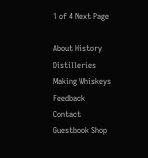1 of 4 Next Page

About History Distilleries Making Whiskeys Feedback
Contact Guestbook Shop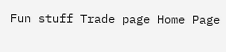Fun stuff Trade page Home Page